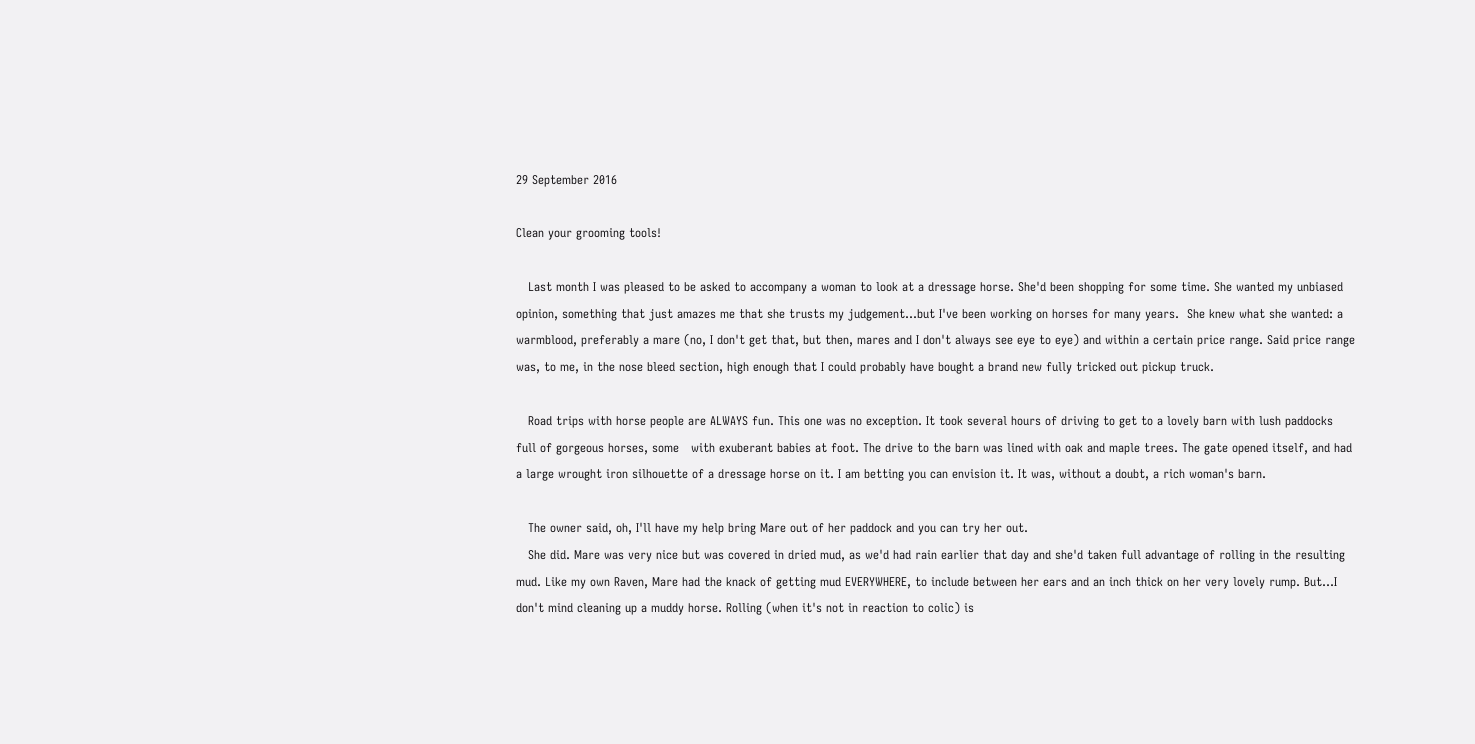29 September 2016

Clean your grooming tools!

   Last month I was pleased to be asked to accompany a woman to look at a dressage horse. She'd been shopping for some time. She wanted my unbiased opinion, something that just amazes me that she trusts my judgement...but I've been working on horses for many years.  She knew what she wanted: a warmblood, preferably a mare (no, I don't get that, but then, mares and I don't always see eye to eye) and within a certain price range. Said price range was, to me, in the nose bleed section, high enough that I could probably have bought a brand new fully tricked out pickup truck.

   Road trips with horse people are ALWAYS fun. This one was no exception. It took several hours of driving to get to a lovely barn with lush paddocks full of gorgeous horses, some   with exuberant babies at foot. The drive to the barn was lined with oak and maple trees. The gate opened itself, and had a large wrought iron silhouette of a dressage horse on it. I am betting you can envision it. It was, without a doubt, a rich woman's barn.

   The owner said, oh, I'll have my help bring Mare out of her paddock and you can try her out.
   She did. Mare was very nice but was covered in dried mud, as we'd had rain earlier that day and she'd taken full advantage of rolling in the resulting mud. Like my own Raven, Mare had the knack of getting mud EVERYWHERE, to include between her ears and an inch thick on her very lovely rump. But...I don't mind cleaning up a muddy horse. Rolling (when it's not in reaction to colic) is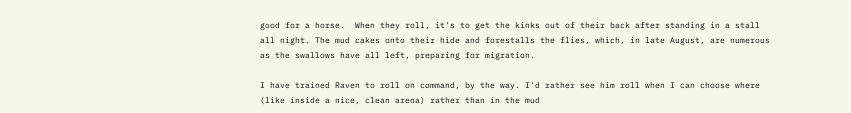good for a horse.  When they roll, it's to get the kinks out of their back after standing in a stall all night. The mud cakes onto their hide and forestalls the flies, which, in late August, are numerous as the swallows have all left, preparing for migration.

I have trained Raven to roll on command, by the way. I'd rather see him roll when I can choose where (like inside a nice, clean arena) rather than in the mud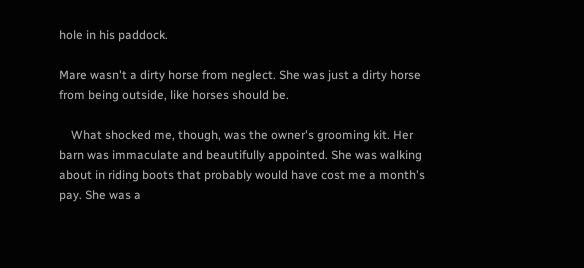hole in his paddock.

Mare wasn't a dirty horse from neglect. She was just a dirty horse from being outside, like horses should be.

    What shocked me, though, was the owner's grooming kit. Her barn was immaculate and beautifully appointed. She was walking about in riding boots that probably would have cost me a month's pay. She was a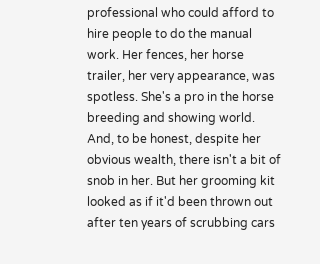professional who could afford to hire people to do the manual work. Her fences, her horse trailer, her very appearance, was spotless. She's a pro in the horse breeding and showing world. And, to be honest, despite her obvious wealth, there isn't a bit of snob in her. But her grooming kit looked as if it'd been thrown out after ten years of scrubbing cars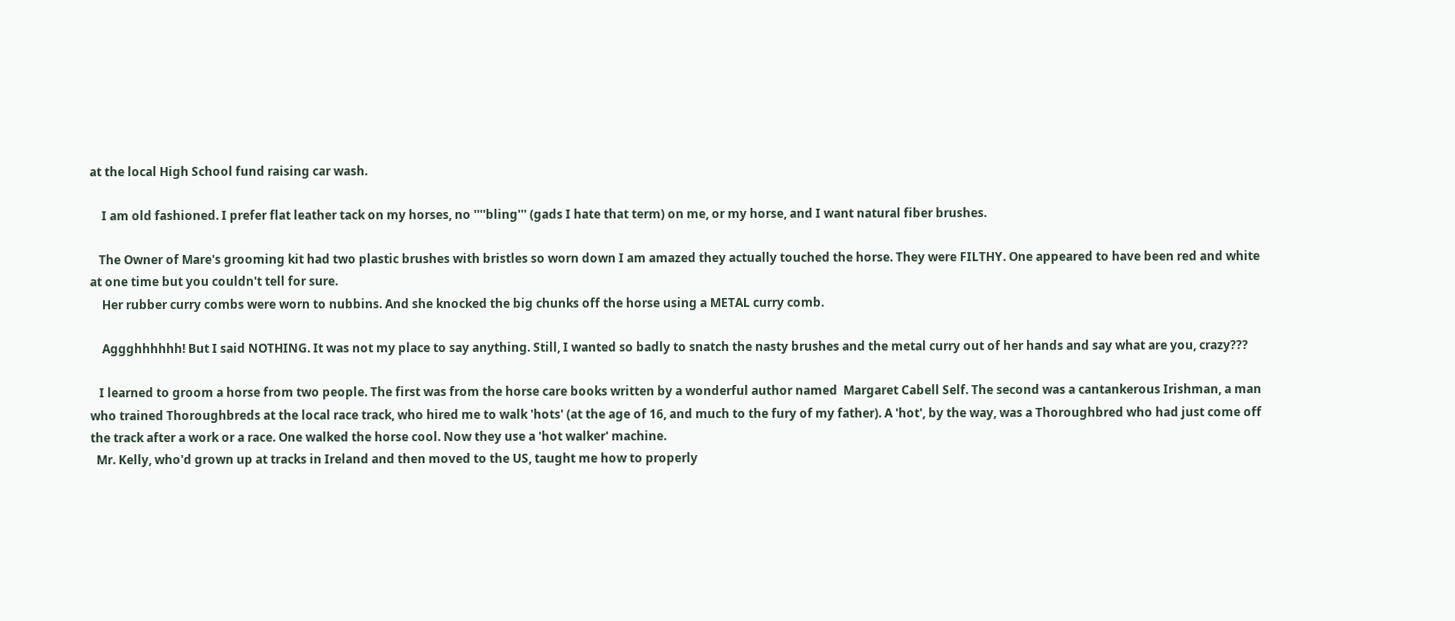at the local High School fund raising car wash.

    I am old fashioned. I prefer flat leather tack on my horses, no ''''bling''' (gads I hate that term) on me, or my horse, and I want natural fiber brushes.

   The Owner of Mare's grooming kit had two plastic brushes with bristles so worn down I am amazed they actually touched the horse. They were FILTHY. One appeared to have been red and white at one time but you couldn't tell for sure.
    Her rubber curry combs were worn to nubbins. And she knocked the big chunks off the horse using a METAL curry comb.

    Aggghhhhhh! But I said NOTHING. It was not my place to say anything. Still, I wanted so badly to snatch the nasty brushes and the metal curry out of her hands and say what are you, crazy???

   I learned to groom a horse from two people. The first was from the horse care books written by a wonderful author named  Margaret Cabell Self. The second was a cantankerous Irishman, a man who trained Thoroughbreds at the local race track, who hired me to walk 'hots' (at the age of 16, and much to the fury of my father). A 'hot', by the way, was a Thoroughbred who had just come off the track after a work or a race. One walked the horse cool. Now they use a 'hot walker' machine.
  Mr. Kelly, who'd grown up at tracks in Ireland and then moved to the US, taught me how to properly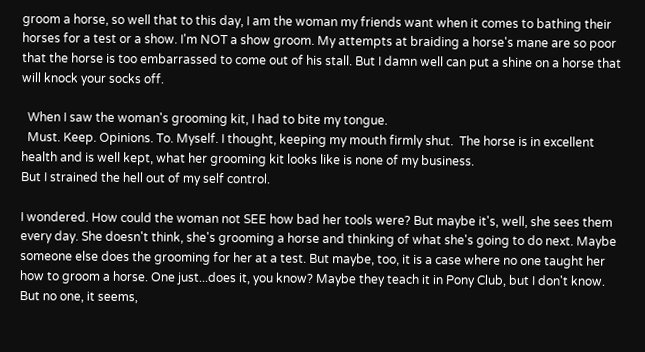groom a horse, so well that to this day, I am the woman my friends want when it comes to bathing their horses for a test or a show. I'm NOT a show groom. My attempts at braiding a horse's mane are so poor that the horse is too embarrassed to come out of his stall. But I damn well can put a shine on a horse that will knock your socks off.

  When I saw the woman's grooming kit, I had to bite my tongue.
  Must. Keep. Opinions. To. Myself. I thought, keeping my mouth firmly shut.  The horse is in excellent health and is well kept, what her grooming kit looks like is none of my business.
But I strained the hell out of my self control.

I wondered. How could the woman not SEE how bad her tools were? But maybe it's, well, she sees them every day. She doesn't think, she's grooming a horse and thinking of what she's going to do next. Maybe someone else does the grooming for her at a test. But maybe, too, it is a case where no one taught her how to groom a horse. One just...does it, you know? Maybe they teach it in Pony Club, but I don't know. But no one, it seems,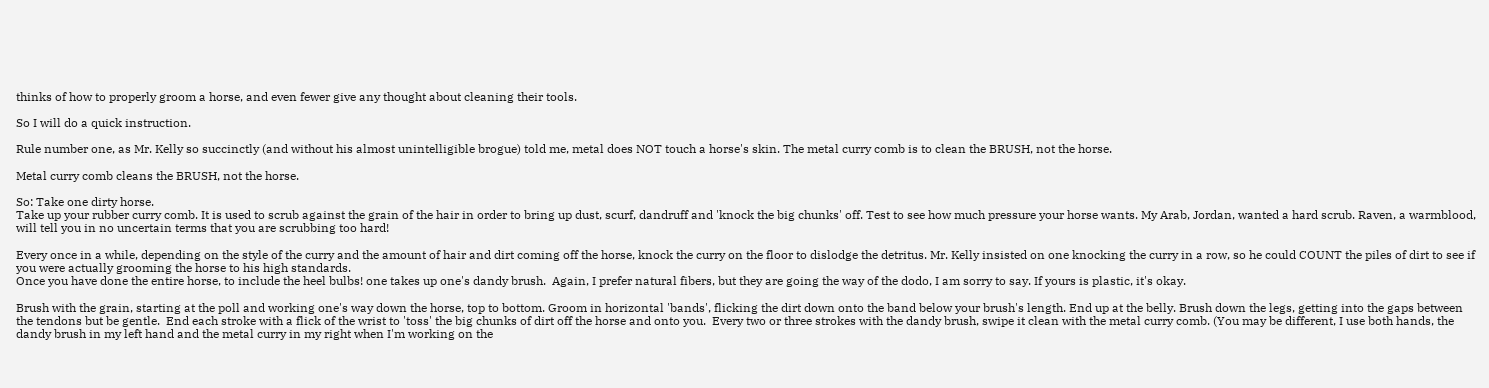thinks of how to properly groom a horse, and even fewer give any thought about cleaning their tools.

So I will do a quick instruction.

Rule number one, as Mr. Kelly so succinctly (and without his almost unintelligible brogue) told me, metal does NOT touch a horse's skin. The metal curry comb is to clean the BRUSH, not the horse.

Metal curry comb cleans the BRUSH, not the horse.

So: Take one dirty horse.
Take up your rubber curry comb. It is used to scrub against the grain of the hair in order to bring up dust, scurf, dandruff and 'knock the big chunks' off. Test to see how much pressure your horse wants. My Arab, Jordan, wanted a hard scrub. Raven, a warmblood, will tell you in no uncertain terms that you are scrubbing too hard!

Every once in a while, depending on the style of the curry and the amount of hair and dirt coming off the horse, knock the curry on the floor to dislodge the detritus. Mr. Kelly insisted on one knocking the curry in a row, so he could COUNT the piles of dirt to see if you were actually grooming the horse to his high standards.
Once you have done the entire horse, to include the heel bulbs! one takes up one's dandy brush.  Again, I prefer natural fibers, but they are going the way of the dodo, I am sorry to say. If yours is plastic, it's okay.

Brush with the grain, starting at the poll and working one's way down the horse, top to bottom. Groom in horizontal 'bands', flicking the dirt down onto the band below your brush's length. End up at the belly. Brush down the legs, getting into the gaps between the tendons but be gentle.  End each stroke with a flick of the wrist to 'toss' the big chunks of dirt off the horse and onto you.  Every two or three strokes with the dandy brush, swipe it clean with the metal curry comb. (You may be different, I use both hands, the dandy brush in my left hand and the metal curry in my right when I'm working on the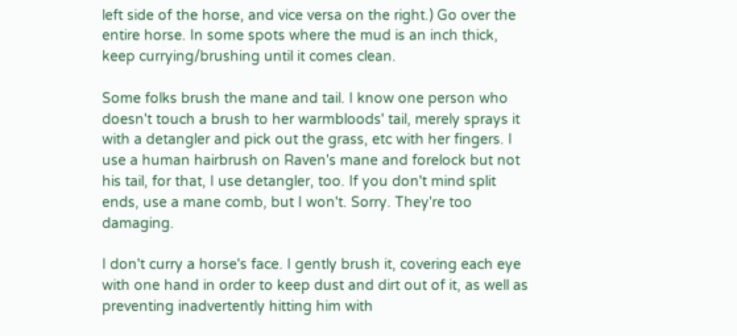left side of the horse, and vice versa on the right.) Go over the entire horse. In some spots where the mud is an inch thick, keep currying/brushing until it comes clean.

Some folks brush the mane and tail. I know one person who doesn't touch a brush to her warmbloods' tail, merely sprays it with a detangler and pick out the grass, etc with her fingers. I use a human hairbrush on Raven's mane and forelock but not his tail, for that, I use detangler, too. If you don't mind split ends, use a mane comb, but I won't. Sorry. They're too damaging.

I don't curry a horse's face. I gently brush it, covering each eye with one hand in order to keep dust and dirt out of it, as well as preventing inadvertently hitting him with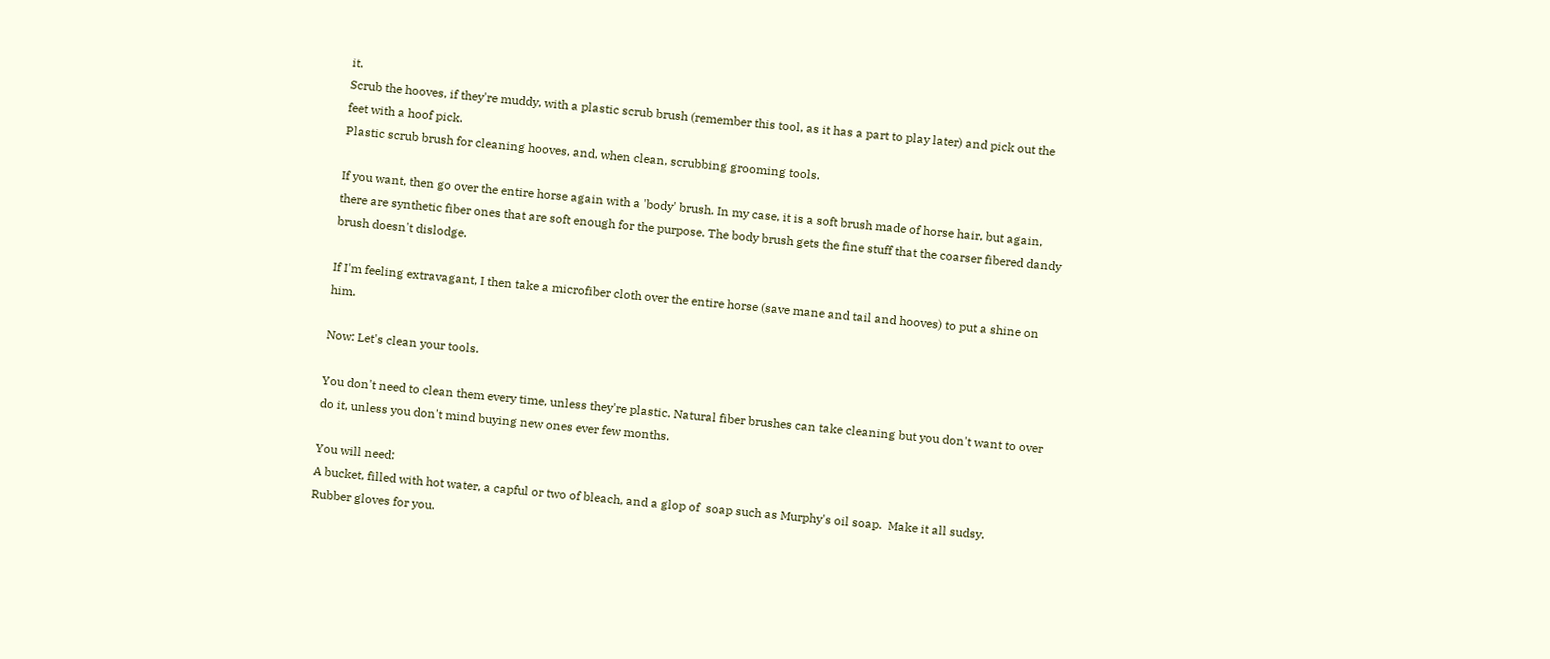it.
Scrub the hooves, if they're muddy, with a plastic scrub brush (remember this tool, as it has a part to play later) and pick out the feet with a hoof pick.
Plastic scrub brush for cleaning hooves, and, when clean, scrubbing grooming tools.

If you want, then go over the entire horse again with a 'body' brush. In my case, it is a soft brush made of horse hair, but again, there are synthetic fiber ones that are soft enough for the purpose. The body brush gets the fine stuff that the coarser fibered dandy brush doesn't dislodge.

If I'm feeling extravagant, I then take a microfiber cloth over the entire horse (save mane and tail and hooves) to put a shine on him.

Now: Let's clean your tools.

You don't need to clean them every time, unless they're plastic. Natural fiber brushes can take cleaning but you don't want to over do it, unless you don't mind buying new ones ever few months.

You will need:
A bucket, filled with hot water, a capful or two of bleach, and a glop of  soap such as Murphy's oil soap.  Make it all sudsy.
Rubber gloves for you.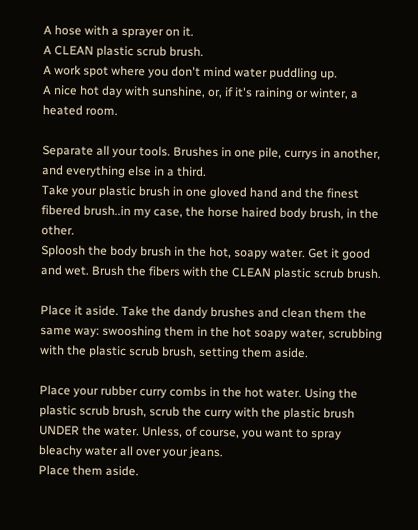A hose with a sprayer on it.
A CLEAN plastic scrub brush.
A work spot where you don't mind water puddling up.
A nice hot day with sunshine, or, if it's raining or winter, a heated room.

Separate all your tools. Brushes in one pile, currys in another, and everything else in a third.
Take your plastic brush in one gloved hand and the finest fibered brush..in my case, the horse haired body brush, in the other.
Sploosh the body brush in the hot, soapy water. Get it good and wet. Brush the fibers with the CLEAN plastic scrub brush.

Place it aside. Take the dandy brushes and clean them the same way: swooshing them in the hot soapy water, scrubbing with the plastic scrub brush, setting them aside.

Place your rubber curry combs in the hot water. Using the plastic scrub brush, scrub the curry with the plastic brush UNDER the water. Unless, of course, you want to spray bleachy water all over your jeans.
Place them aside.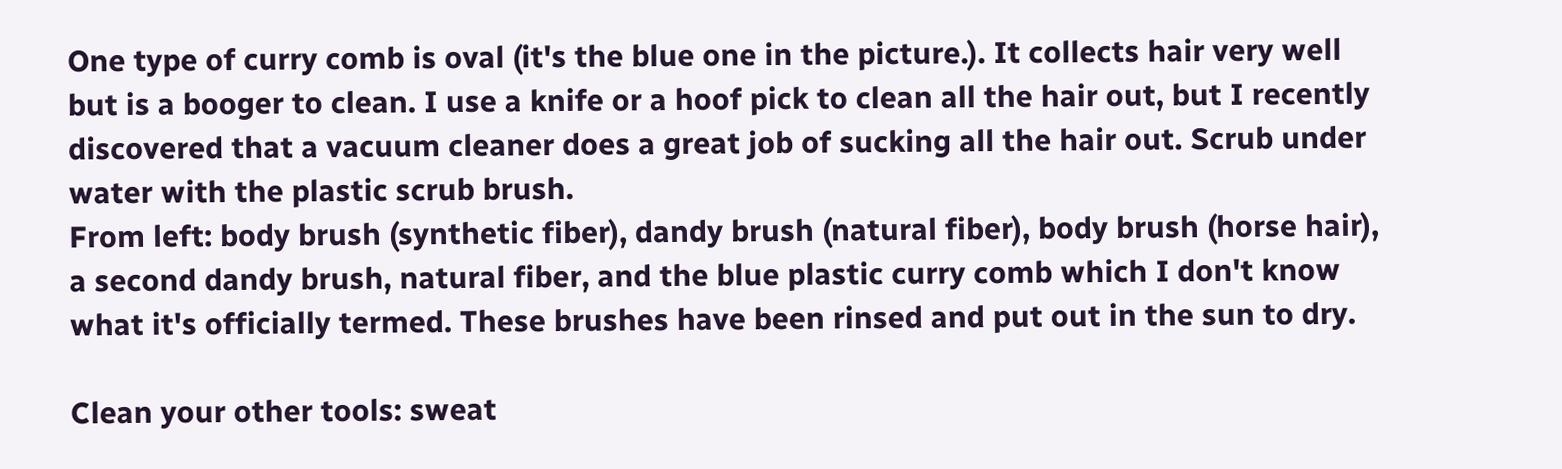One type of curry comb is oval (it's the blue one in the picture.). It collects hair very well but is a booger to clean. I use a knife or a hoof pick to clean all the hair out, but I recently discovered that a vacuum cleaner does a great job of sucking all the hair out. Scrub under water with the plastic scrub brush.
From left: body brush (synthetic fiber), dandy brush (natural fiber), body brush (horse hair), a second dandy brush, natural fiber, and the blue plastic curry comb which I don't know what it's officially termed. These brushes have been rinsed and put out in the sun to dry.

Clean your other tools: sweat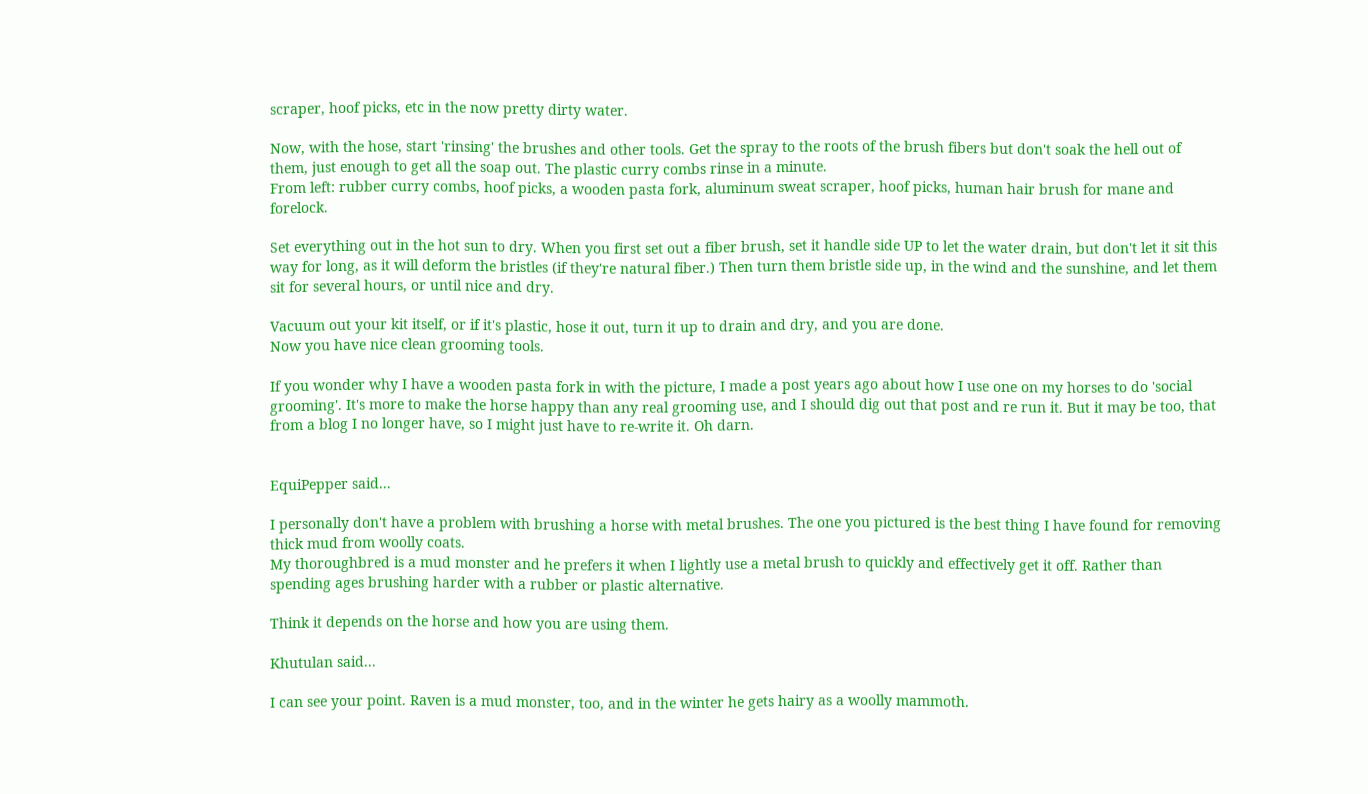scraper, hoof picks, etc in the now pretty dirty water.

Now, with the hose, start 'rinsing' the brushes and other tools. Get the spray to the roots of the brush fibers but don't soak the hell out of them, just enough to get all the soap out. The plastic curry combs rinse in a minute.
From left: rubber curry combs, hoof picks, a wooden pasta fork, aluminum sweat scraper, hoof picks, human hair brush for mane and forelock.

Set everything out in the hot sun to dry. When you first set out a fiber brush, set it handle side UP to let the water drain, but don't let it sit this way for long, as it will deform the bristles (if they're natural fiber.) Then turn them bristle side up, in the wind and the sunshine, and let them sit for several hours, or until nice and dry.

Vacuum out your kit itself, or if it's plastic, hose it out, turn it up to drain and dry, and you are done.
Now you have nice clean grooming tools.

If you wonder why I have a wooden pasta fork in with the picture, I made a post years ago about how I use one on my horses to do 'social grooming'. It's more to make the horse happy than any real grooming use, and I should dig out that post and re run it. But it may be too, that from a blog I no longer have, so I might just have to re-write it. Oh darn.


EquiPepper said...

I personally don't have a problem with brushing a horse with metal brushes. The one you pictured is the best thing I have found for removing thick mud from woolly coats.
My thoroughbred is a mud monster and he prefers it when I lightly use a metal brush to quickly and effectively get it off. Rather than spending ages brushing harder with a rubber or plastic alternative.

Think it depends on the horse and how you are using them.

Khutulan said...

I can see your point. Raven is a mud monster, too, and in the winter he gets hairy as a woolly mammoth.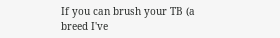If you can brush your TB (a breed I've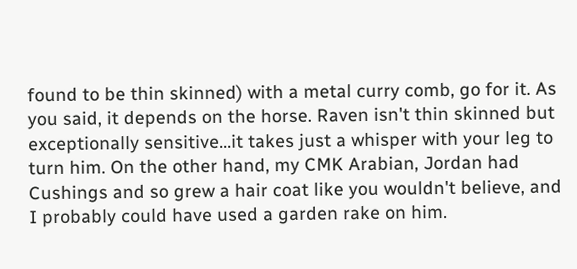found to be thin skinned) with a metal curry comb, go for it. As you said, it depends on the horse. Raven isn't thin skinned but exceptionally sensitive...it takes just a whisper with your leg to turn him. On the other hand, my CMK Arabian, Jordan had Cushings and so grew a hair coat like you wouldn't believe, and I probably could have used a garden rake on him.